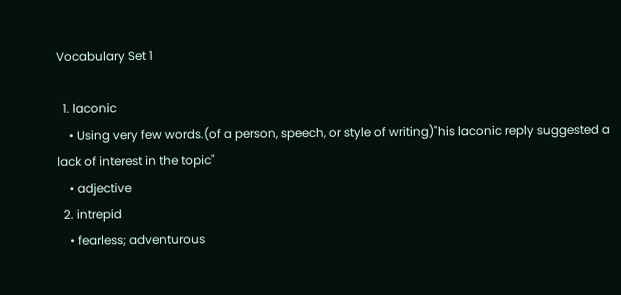Vocabulary Set 1

  1. laconic
    • Using very few words.(of a person, speech, or style of writing)"his laconic reply suggested a lack of interest in the topic"
    • adjective
  2. intrepid
    • fearless; adventurous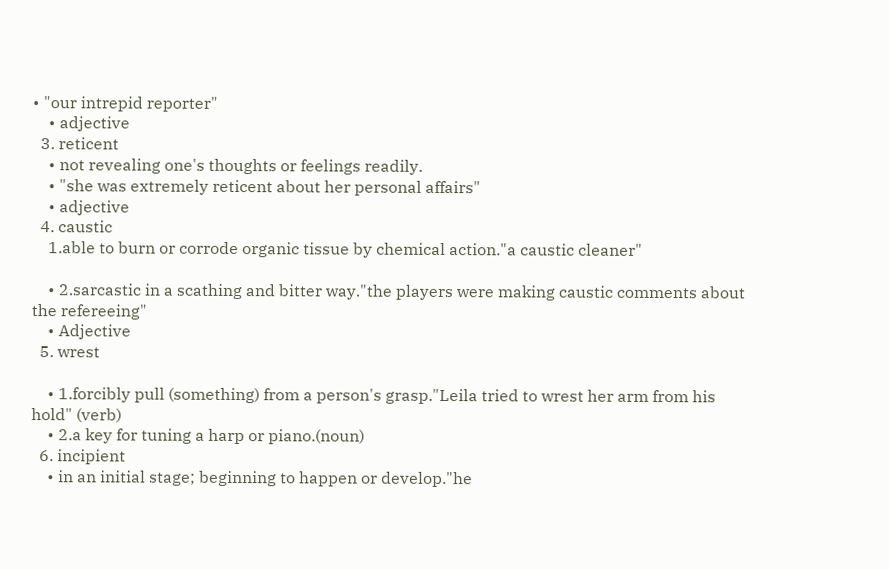• "our intrepid reporter"
    • adjective
  3. reticent
    • not revealing one's thoughts or feelings readily.
    • "she was extremely reticent about her personal affairs"
    • adjective
  4. caustic
    1.able to burn or corrode organic tissue by chemical action."a caustic cleaner"

    • 2.sarcastic in a scathing and bitter way."the players were making caustic comments about the refereeing"
    • Adjective
  5. wrest

    • 1.forcibly pull (something) from a person's grasp."Leila tried to wrest her arm from his hold" (verb)
    • 2.a key for tuning a harp or piano.(noun)
  6. incipient
    • in an initial stage; beginning to happen or develop."he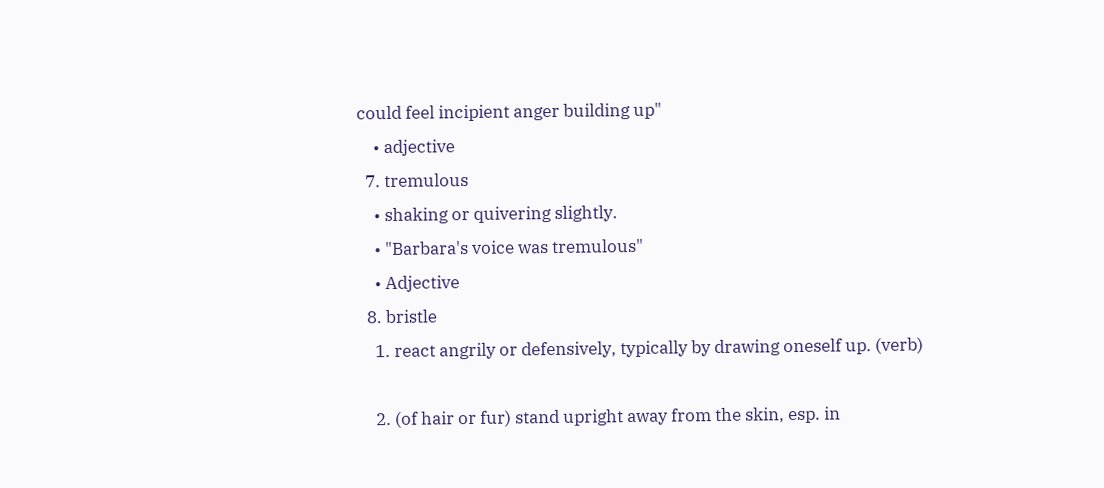could feel incipient anger building up"
    • adjective
  7. tremulous
    • shaking or quivering slightly.
    • "Barbara's voice was tremulous"
    • Adjective
  8. bristle
    1. react angrily or defensively, typically by drawing oneself up. (verb)

    2. (of hair or fur) stand upright away from the skin, esp. in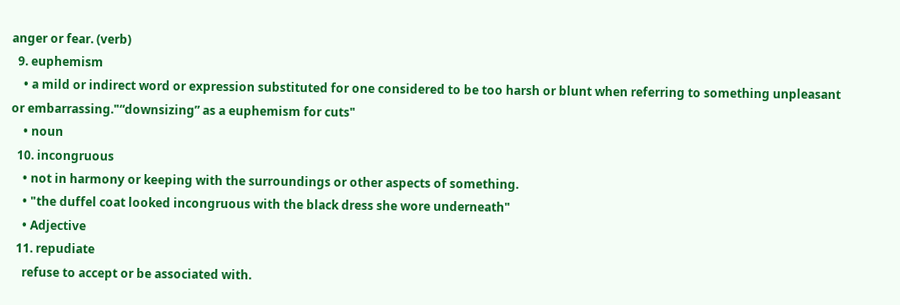anger or fear. (verb)
  9. euphemism
    • a mild or indirect word or expression substituted for one considered to be too harsh or blunt when referring to something unpleasant or embarrassing."“downsizing” as a euphemism for cuts"
    • noun
  10. incongruous
    • not in harmony or keeping with the surroundings or other aspects of something.
    • "the duffel coat looked incongruous with the black dress she wore underneath"
    • Adjective
  11. repudiate
    refuse to accept or be associated with.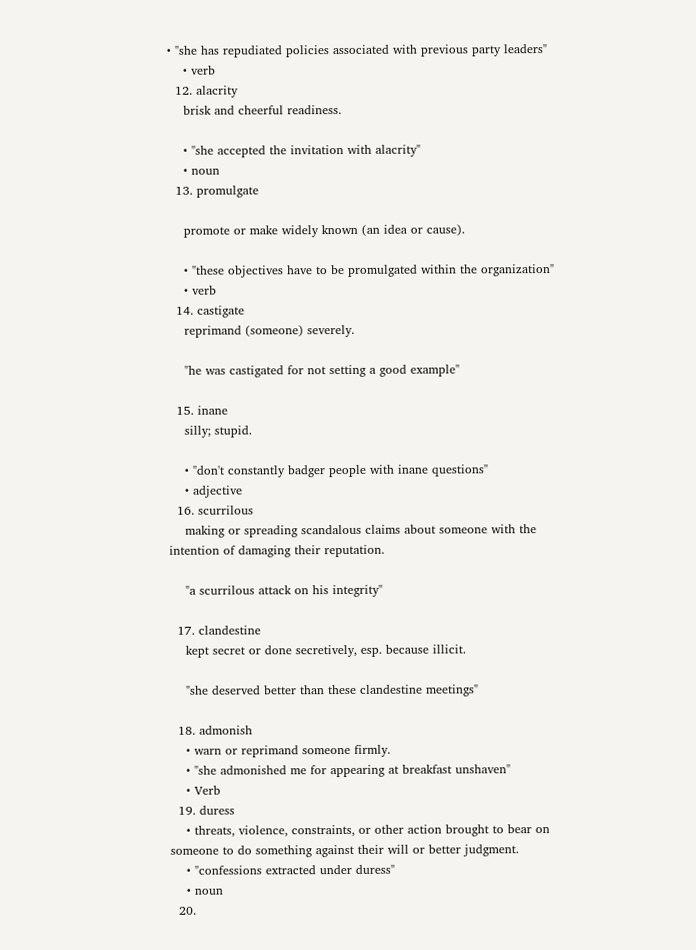• "she has repudiated policies associated with previous party leaders"
    • verb
  12. alacrity
    brisk and cheerful readiness.

    • "she accepted the invitation with alacrity"
    • noun
  13. promulgate

    promote or make widely known (an idea or cause).

    • "these objectives have to be promulgated within the organization"
    • verb
  14. castigate
    reprimand (someone) severely.

    "he was castigated for not setting a good example"

  15. inane
    silly; stupid.

    • "don't constantly badger people with inane questions"
    • adjective
  16. scurrilous
    making or spreading scandalous claims about someone with the intention of damaging their reputation.

    "a scurrilous attack on his integrity"

  17. clandestine
    kept secret or done secretively, esp. because illicit.

    "she deserved better than these clandestine meetings"

  18. admonish
    • warn or reprimand someone firmly.
    • "she admonished me for appearing at breakfast unshaven"
    • Verb
  19. duress
    • threats, violence, constraints, or other action brought to bear on someone to do something against their will or better judgment.
    • "confessions extracted under duress"
    • noun
  20.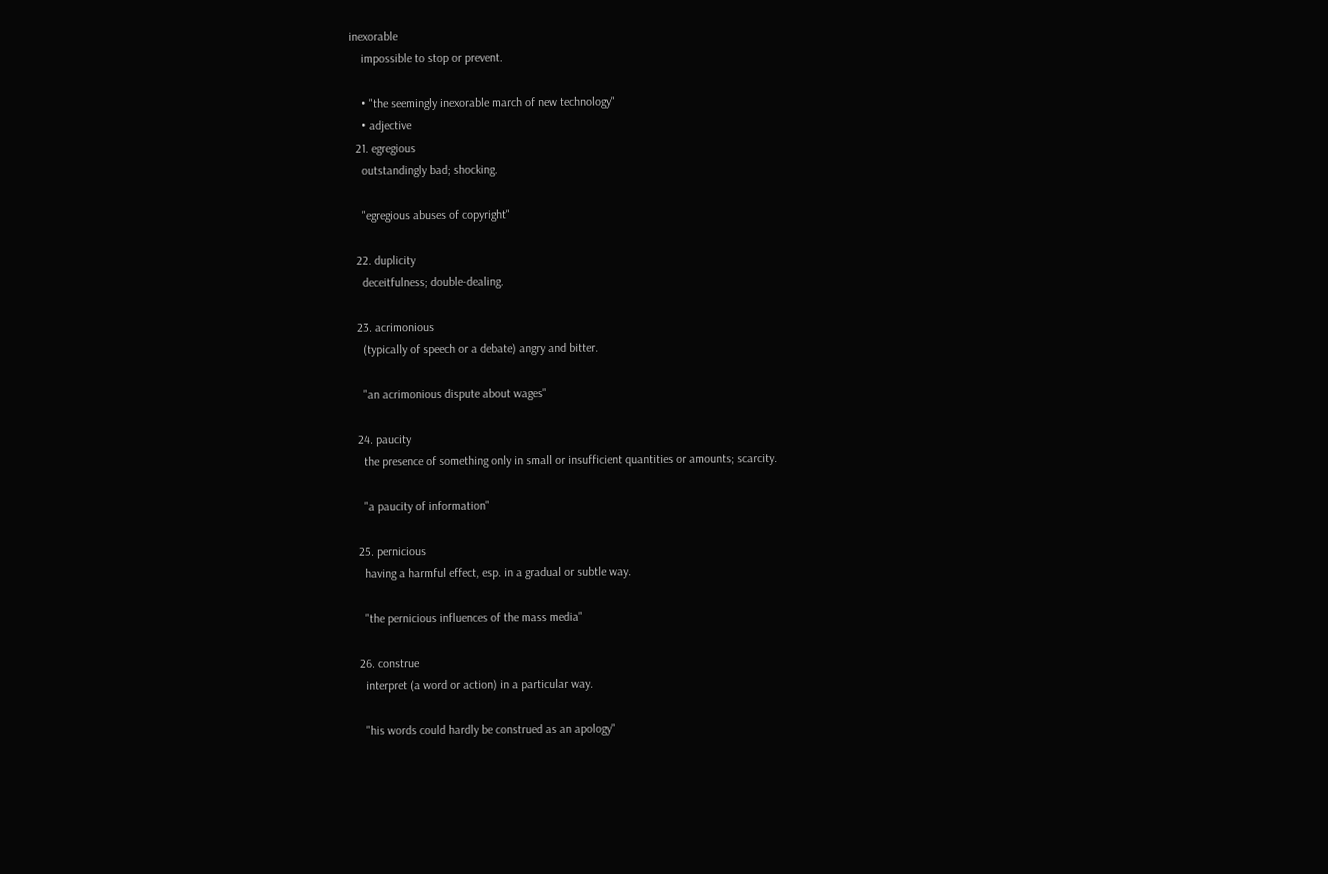inexorable
    impossible to stop or prevent.

    • "the seemingly inexorable march of new technology"
    • adjective
  21. egregious
    outstandingly bad; shocking.

    "egregious abuses of copyright"

  22. duplicity
    deceitfulness; double-dealing.

  23. acrimonious
    (typically of speech or a debate) angry and bitter.

    "an acrimonious dispute about wages"

  24. paucity
    the presence of something only in small or insufficient quantities or amounts; scarcity.

    "a paucity of information"

  25. pernicious
    having a harmful effect, esp. in a gradual or subtle way.

    "the pernicious influences of the mass media"

  26. construe
    interpret (a word or action) in a particular way.

    "his words could hardly be construed as an apology"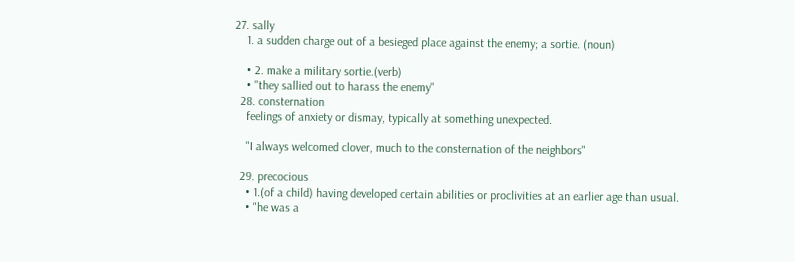27. sally
    1. a sudden charge out of a besieged place against the enemy; a sortie. (noun)

    • 2. make a military sortie.(verb)
    • "they sallied out to harass the enemy"
  28. consternation
    feelings of anxiety or dismay, typically at something unexpected.

    "I always welcomed clover, much to the consternation of the neighbors"

  29. precocious
    • 1.(of a child) having developed certain abilities or proclivities at an earlier age than usual.
    • "he was a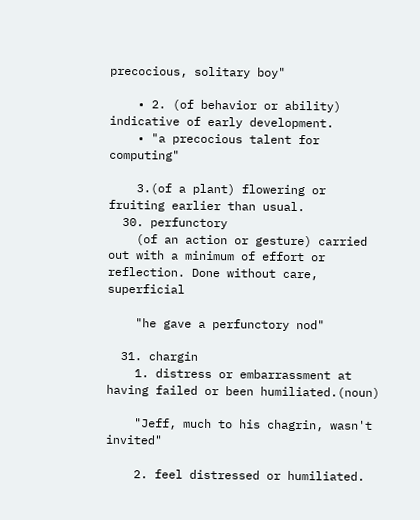precocious, solitary boy"

    • 2. (of behavior or ability) indicative of early development.
    • "a precocious talent for computing"

    3.(of a plant) flowering or fruiting earlier than usual.
  30. perfunctory
    (of an action or gesture) carried out with a minimum of effort or reflection. Done without care, superficial

    "he gave a perfunctory nod"

  31. chargin
    1. distress or embarrassment at having failed or been humiliated.(noun)

    "Jeff, much to his chagrin, wasn't invited"

    2. feel distressed or humiliated.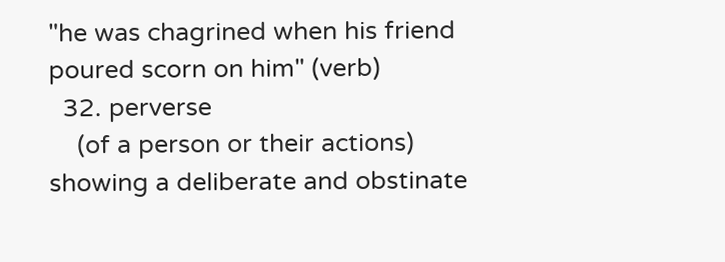"he was chagrined when his friend poured scorn on him" (verb)
  32. perverse
    (of a person or their actions) showing a deliberate and obstinate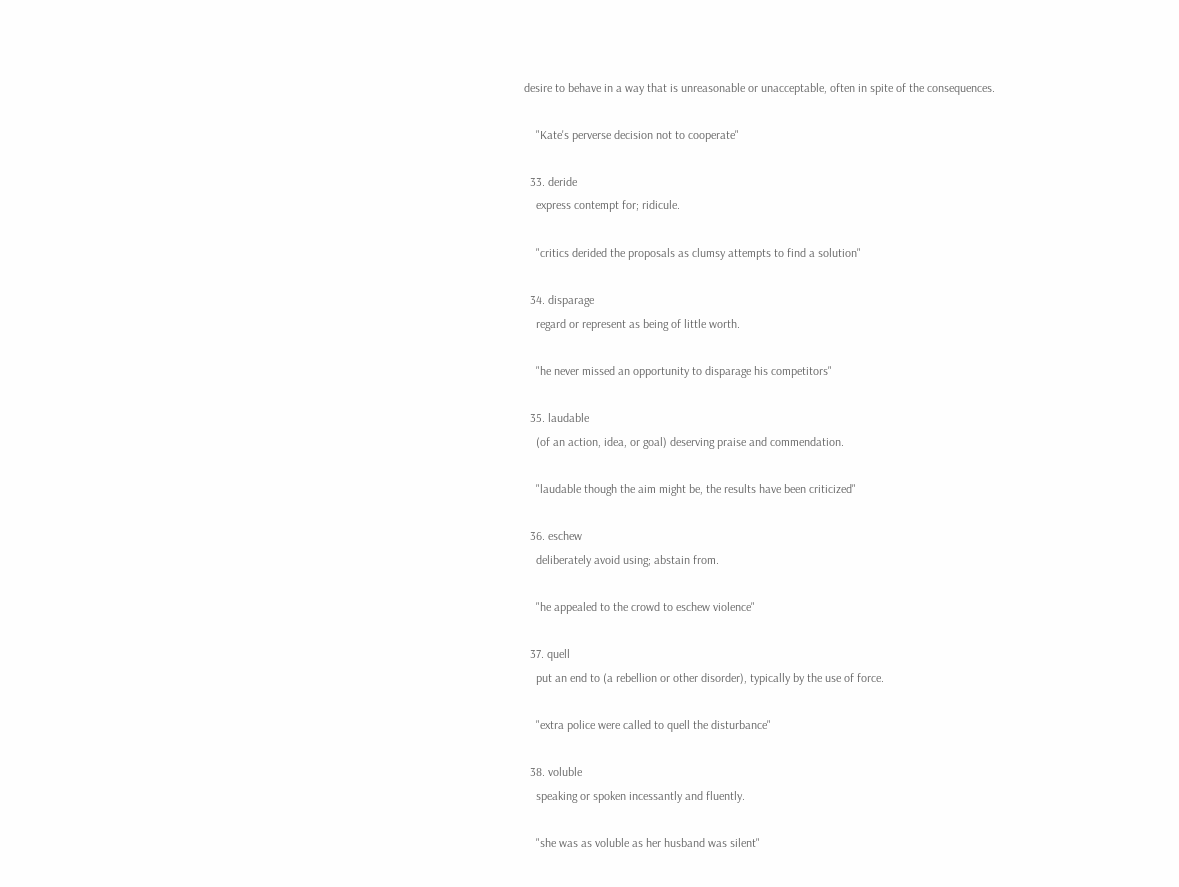desire to behave in a way that is unreasonable or unacceptable, often in spite of the consequences.

    "Kate's perverse decision not to cooperate"

  33. deride
    express contempt for; ridicule.

    "critics derided the proposals as clumsy attempts to find a solution"

  34. disparage
    regard or represent as being of little worth.

    "he never missed an opportunity to disparage his competitors"

  35. laudable
    (of an action, idea, or goal) deserving praise and commendation.

    "laudable though the aim might be, the results have been criticized"

  36. eschew
    deliberately avoid using; abstain from.

    "he appealed to the crowd to eschew violence"

  37. quell
    put an end to (a rebellion or other disorder), typically by the use of force.

    "extra police were called to quell the disturbance"

  38. voluble
    speaking or spoken incessantly and fluently.

    "she was as voluble as her husband was silent"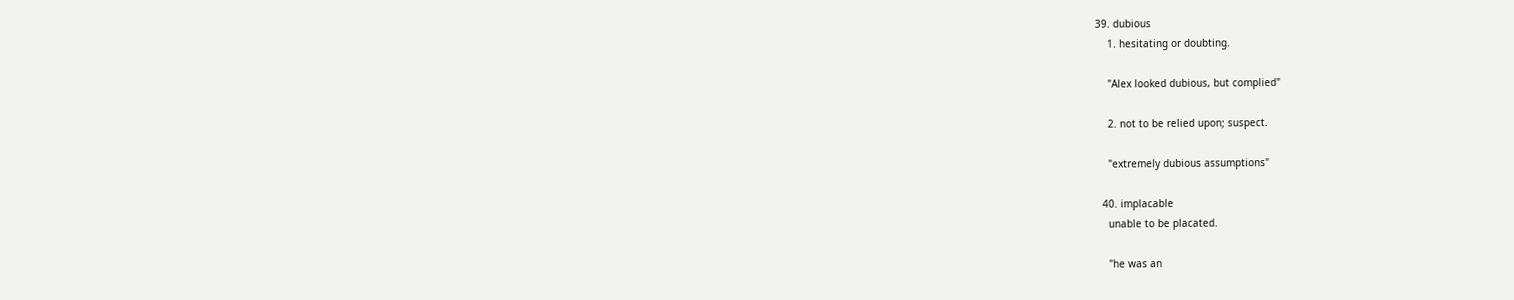39. dubious
    1. hesitating or doubting.

    "Alex looked dubious, but complied"

    2. not to be relied upon; suspect.

    "extremely dubious assumptions"

  40. implacable
    unable to be placated.

    "he was an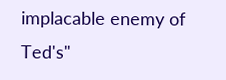implacable enemy of Ted's"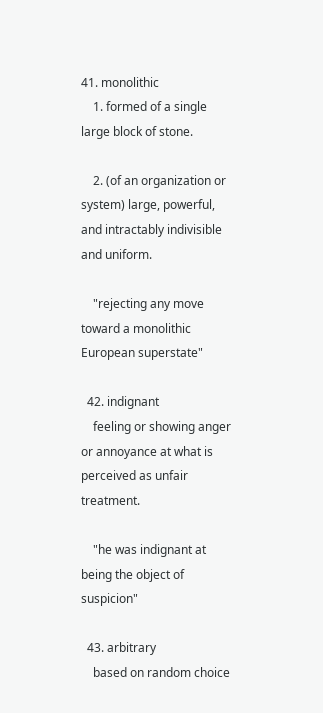41. monolithic
    1. formed of a single large block of stone.

    2. (of an organization or system) large, powerful, and intractably indivisible and uniform.

    "rejecting any move toward a monolithic European superstate"

  42. indignant
    feeling or showing anger or annoyance at what is perceived as unfair treatment.

    "he was indignant at being the object of suspicion"

  43. arbitrary
    based on random choice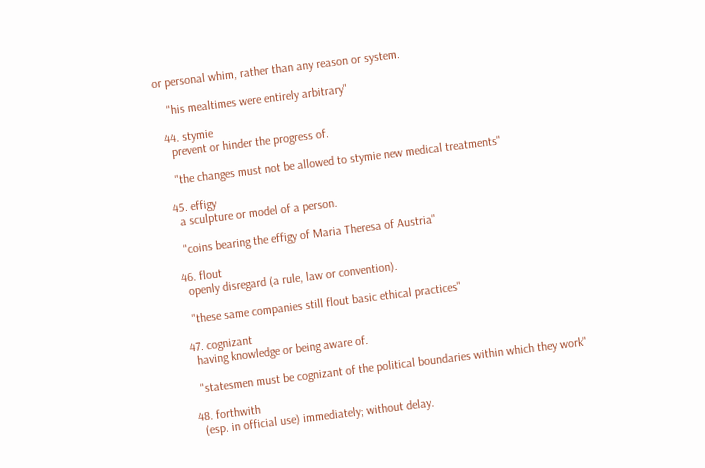or personal whim, rather than any reason or system.

    "his mealtimes were entirely arbitrary"

  44. stymie
    prevent or hinder the progress of.

    "the changes must not be allowed to stymie new medical treatments"

  45. effigy
    a sculpture or model of a person.

    "coins bearing the effigy of Maria Theresa of Austria"

  46. flout
    openly disregard (a rule, law or convention).

    "these same companies still flout basic ethical practices"

  47. cognizant
    having knowledge or being aware of.

    "statesmen must be cognizant of the political boundaries within which they work"

  48. forthwith
    (esp. in official use) immediately; without delay.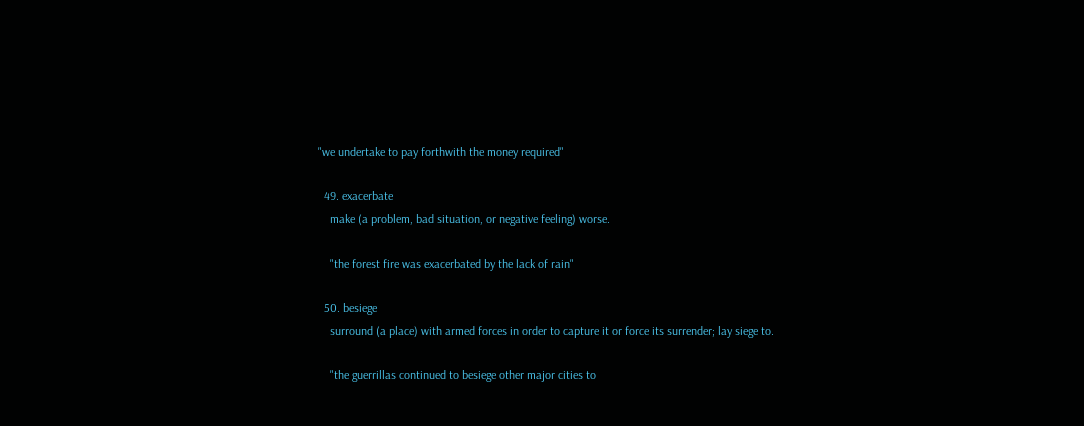"we undertake to pay forthwith the money required"

  49. exacerbate
    make (a problem, bad situation, or negative feeling) worse.

    "the forest fire was exacerbated by the lack of rain"

  50. besiege
    surround (a place) with armed forces in order to capture it or force its surrender; lay siege to.

    "the guerrillas continued to besiege other major cities to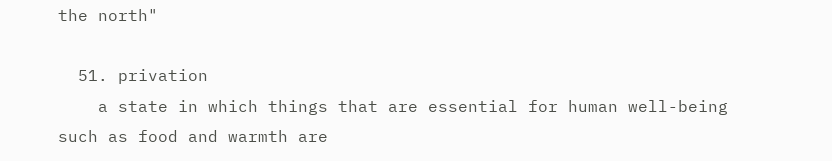the north"

  51. privation
    a state in which things that are essential for human well-being such as food and warmth are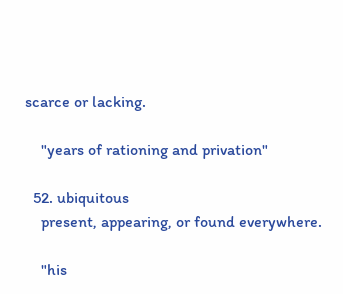scarce or lacking.

    "years of rationing and privation"

  52. ubiquitous
    present, appearing, or found everywhere.

    "his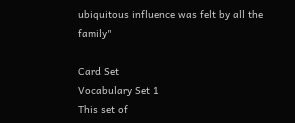ubiquitous influence was felt by all the family"

Card Set
Vocabulary Set 1
This set of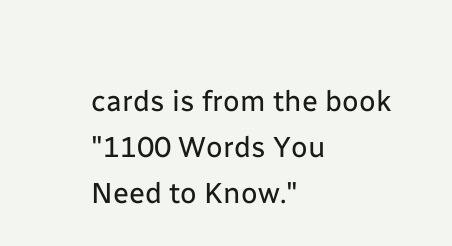cards is from the book "1100 Words You Need to Know."